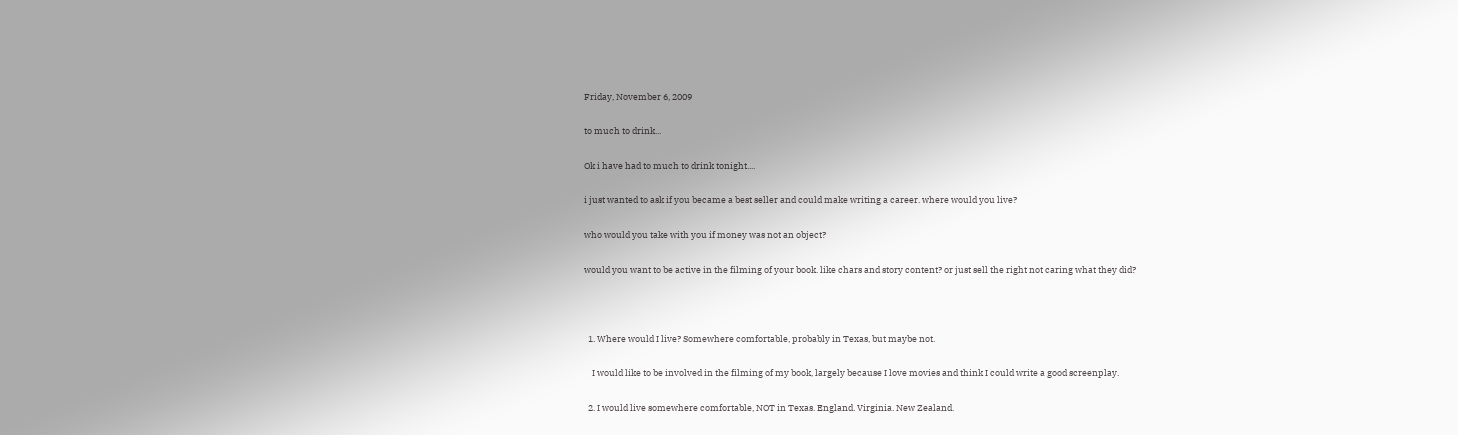Friday, November 6, 2009

to much to drink...

Ok i have had to much to drink tonight....

i just wanted to ask if you became a best seller and could make writing a career. where would you live?

who would you take with you if money was not an object?

would you want to be active in the filming of your book. like chars and story content? or just sell the right not caring what they did?



  1. Where would I live? Somewhere comfortable, probably in Texas, but maybe not.

    I would like to be involved in the filming of my book, largely because I love movies and think I could write a good screenplay.

  2. I would live somewhere comfortable, NOT in Texas. England. Virginia. New Zealand.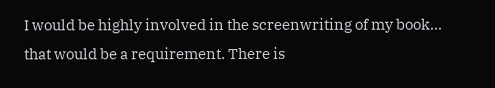I would be highly involved in the screenwriting of my book... that would be a requirement. There is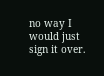no way I would just sign it over.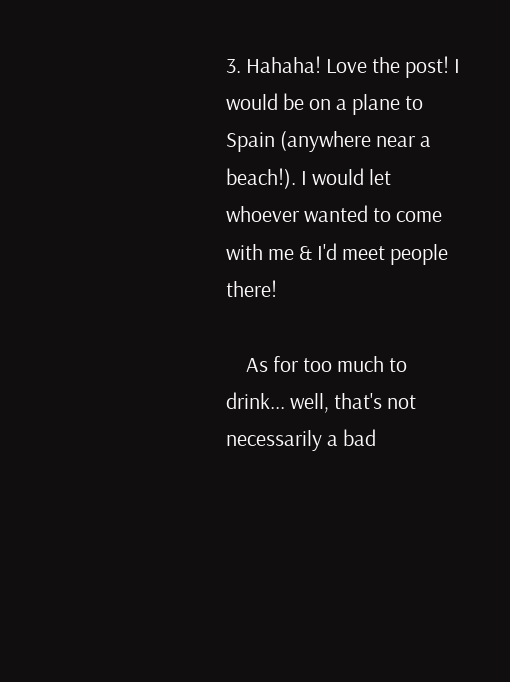3. Hahaha! Love the post! I would be on a plane to Spain (anywhere near a beach!). I would let whoever wanted to come with me & I'd meet people there!

    As for too much to drink... well, that's not necessarily a bad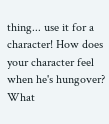thing... use it for a character! How does your character feel when he's hungover? What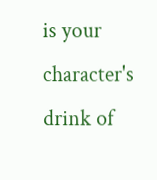is your character's drink of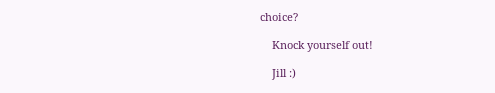choice?

    Knock yourself out!

    Jill :)